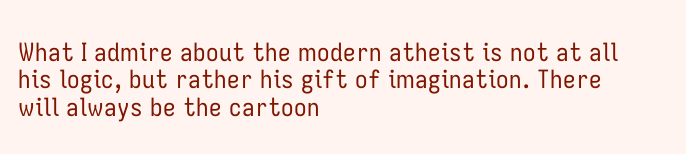What I admire about the modern atheist is not at all his logic, but rather his gift of imagination. There will always be the cartoon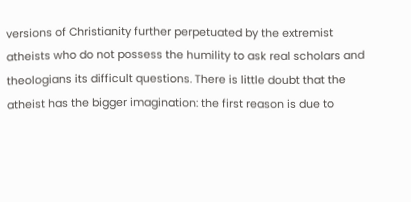versions of Christianity further perpetuated by the extremist atheists who do not possess the humility to ask real scholars and theologians its difficult questions. There is little doubt that the atheist has the bigger imagination: the first reason is due to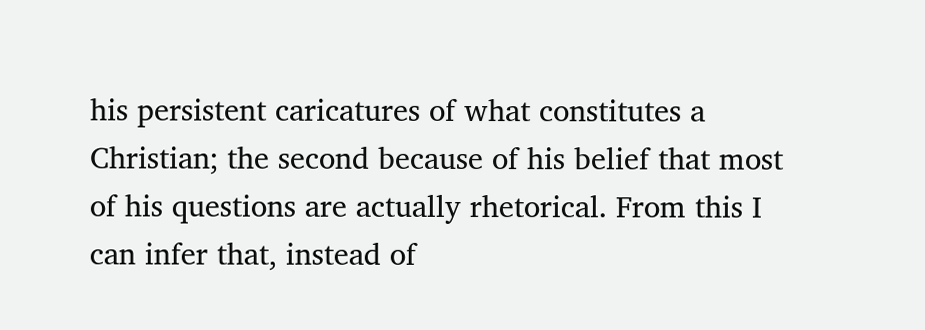his persistent caricatures of what constitutes a Christian; the second because of his belief that most of his questions are actually rhetorical. From this I can infer that, instead of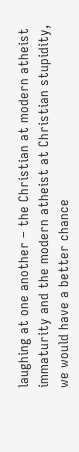laughing at one another – the Christian at modern atheist immaturity and the modern atheist at Christian stupidity, we would have a better chance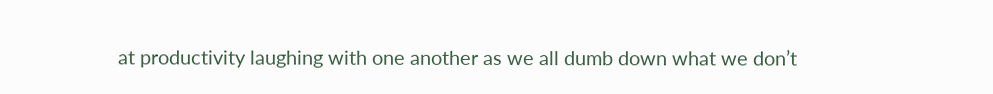at productivity laughing with one another as we all dumb down what we don’t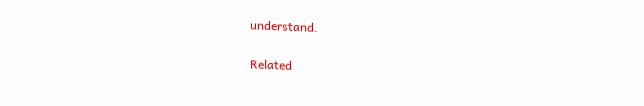understand.


Related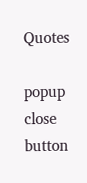Quotes

popup close button